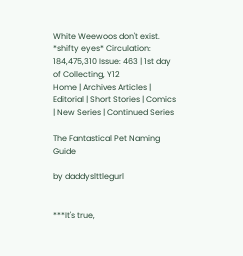White Weewoos don't exist. *shifty eyes* Circulation: 184,475,310 Issue: 463 | 1st day of Collecting, Y12
Home | Archives Articles | Editorial | Short Stories | Comics | New Series | Continued Series

The Fantastical Pet Naming Guide

by daddyslttlegurl


***It's true,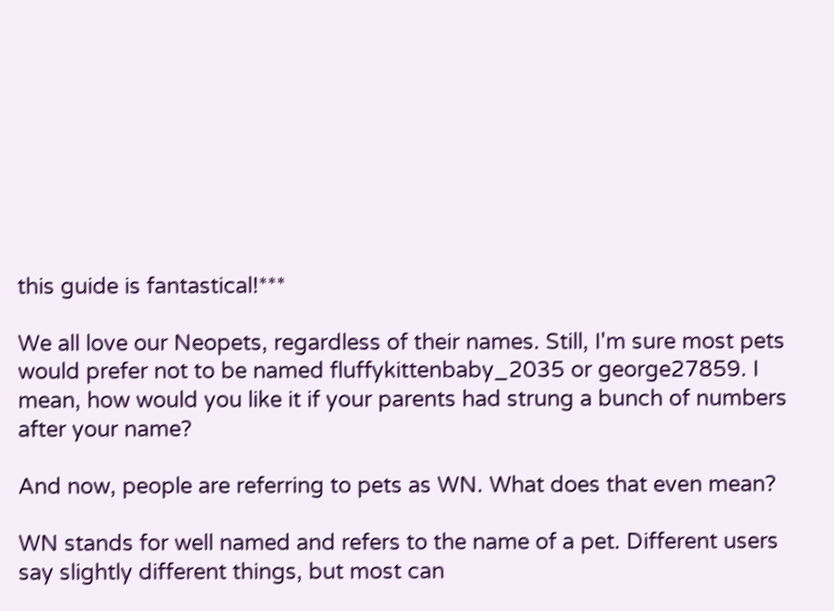this guide is fantastical!***

We all love our Neopets, regardless of their names. Still, I'm sure most pets would prefer not to be named fluffykittenbaby_2035 or george27859. I mean, how would you like it if your parents had strung a bunch of numbers after your name?

And now, people are referring to pets as WN. What does that even mean?

WN stands for well named and refers to the name of a pet. Different users say slightly different things, but most can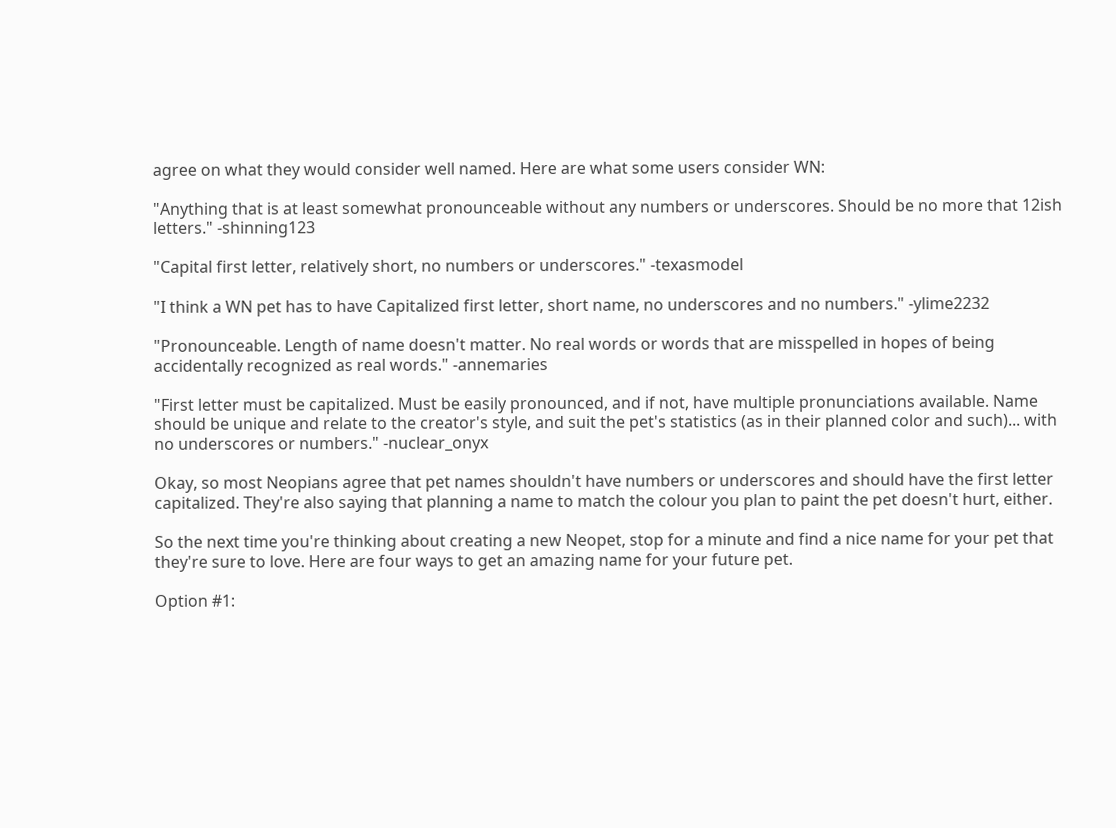agree on what they would consider well named. Here are what some users consider WN:

"Anything that is at least somewhat pronounceable without any numbers or underscores. Should be no more that 12ish letters." -shinning123

"Capital first letter, relatively short, no numbers or underscores." -texasmodel

"I think a WN pet has to have Capitalized first letter, short name, no underscores and no numbers." -ylime2232

"Pronounceable. Length of name doesn't matter. No real words or words that are misspelled in hopes of being accidentally recognized as real words." -annemaries

"First letter must be capitalized. Must be easily pronounced, and if not, have multiple pronunciations available. Name should be unique and relate to the creator's style, and suit the pet's statistics (as in their planned color and such)... with no underscores or numbers." -nuclear_onyx

Okay, so most Neopians agree that pet names shouldn't have numbers or underscores and should have the first letter capitalized. They're also saying that planning a name to match the colour you plan to paint the pet doesn't hurt, either.

So the next time you're thinking about creating a new Neopet, stop for a minute and find a nice name for your pet that they're sure to love. Here are four ways to get an amazing name for your future pet.

Option #1: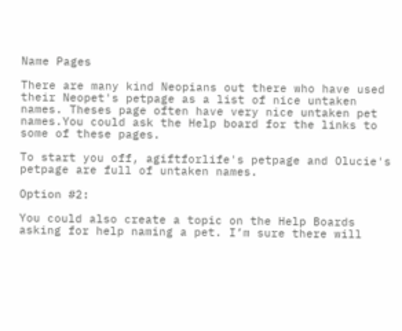Name Pages

There are many kind Neopians out there who have used their Neopet's petpage as a list of nice untaken names. Theses page often have very nice untaken pet names.You could ask the Help board for the links to some of these pages.

To start you off, agiftforlife's petpage and Olucie's petpage are full of untaken names.

Option #2:

You could also create a topic on the Help Boards asking for help naming a pet. I’m sure there will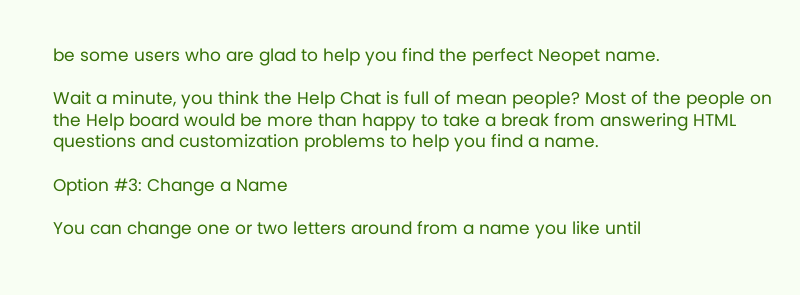be some users who are glad to help you find the perfect Neopet name.

Wait a minute, you think the Help Chat is full of mean people? Most of the people on the Help board would be more than happy to take a break from answering HTML questions and customization problems to help you find a name.

Option #3: Change a Name

You can change one or two letters around from a name you like until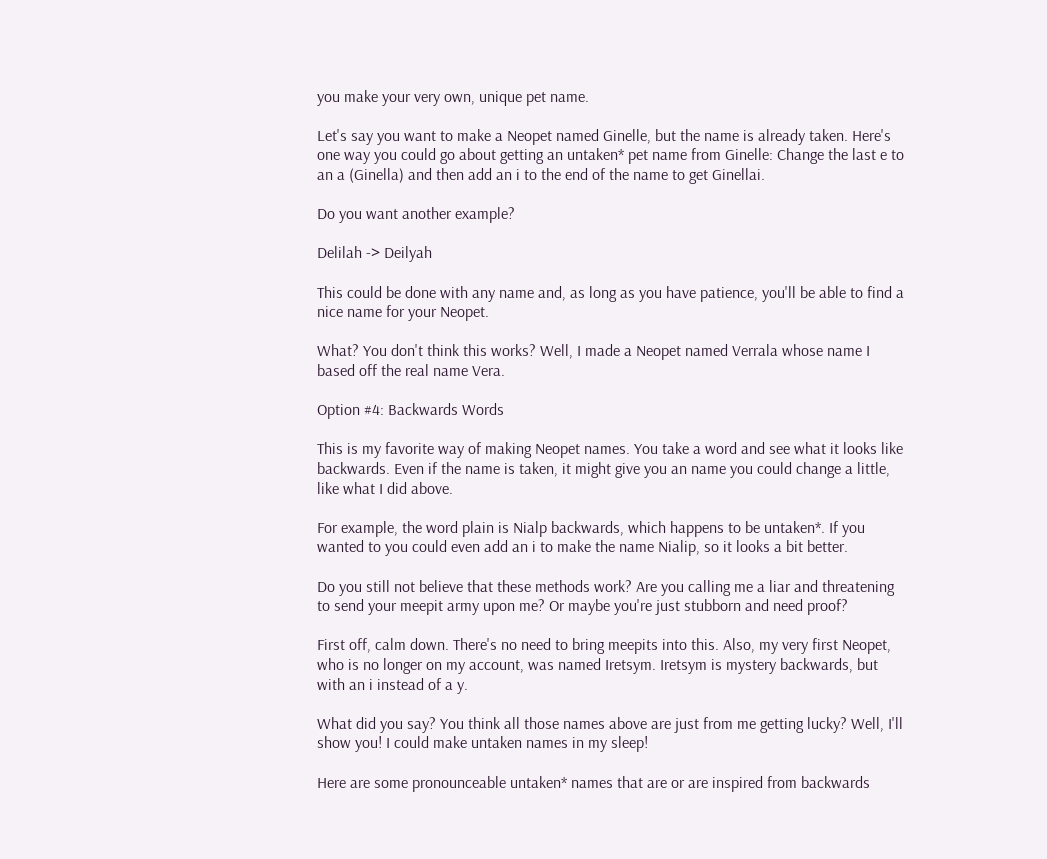you make your very own, unique pet name.

Let's say you want to make a Neopet named Ginelle, but the name is already taken. Here's one way you could go about getting an untaken* pet name from Ginelle: Change the last e to an a (Ginella) and then add an i to the end of the name to get Ginellai.

Do you want another example?

Delilah -> Deilyah

This could be done with any name and, as long as you have patience, you'll be able to find a nice name for your Neopet.

What? You don't think this works? Well, I made a Neopet named Verrala whose name I based off the real name Vera.

Option #4: Backwards Words

This is my favorite way of making Neopet names. You take a word and see what it looks like backwards. Even if the name is taken, it might give you an name you could change a little, like what I did above.

For example, the word plain is Nialp backwards, which happens to be untaken*. If you wanted to you could even add an i to make the name Nialip, so it looks a bit better.

Do you still not believe that these methods work? Are you calling me a liar and threatening to send your meepit army upon me? Or maybe you're just stubborn and need proof?

First off, calm down. There's no need to bring meepits into this. Also, my very first Neopet, who is no longer on my account, was named Iretsym. Iretsym is mystery backwards, but with an i instead of a y.

What did you say? You think all those names above are just from me getting lucky? Well, I'll show you! I could make untaken names in my sleep!

Here are some pronounceable untaken* names that are or are inspired from backwards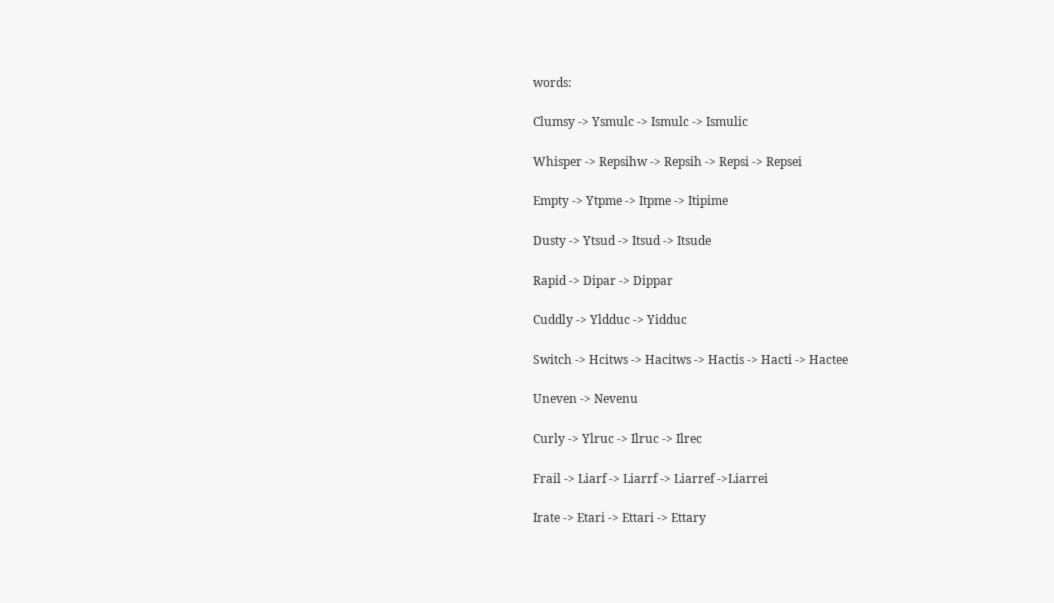words:

Clumsy -> Ysmulc -> Ismulc -> Ismulic

Whisper -> Repsihw -> Repsih -> Repsi -> Repsei

Empty -> Ytpme -> Itpme -> Itipime

Dusty -> Ytsud -> Itsud -> Itsude

Rapid -> Dipar -> Dippar

Cuddly -> Yldduc -> Yidduc

Switch -> Hcitws -> Hacitws -> Hactis -> Hacti -> Hactee

Uneven -> Nevenu

Curly -> Ylruc -> Ilruc -> Ilrec

Frail -> Liarf -> Liarrf -> Liarref ->Liarrei

Irate -> Etari -> Ettari -> Ettary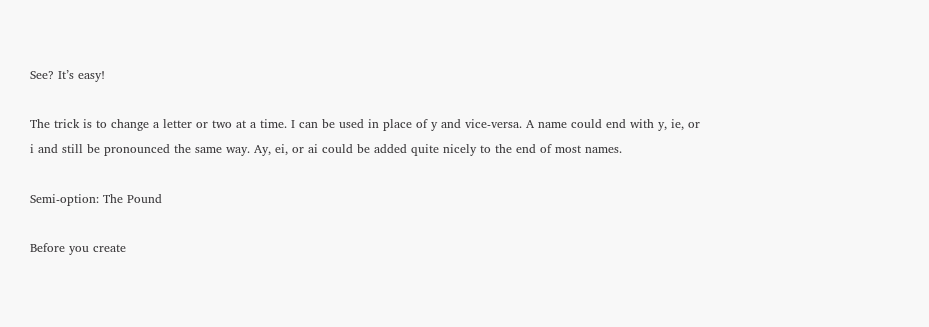See? It’s easy!

The trick is to change a letter or two at a time. I can be used in place of y and vice-versa. A name could end with y, ie, or i and still be pronounced the same way. Ay, ei, or ai could be added quite nicely to the end of most names.

Semi-option: The Pound

Before you create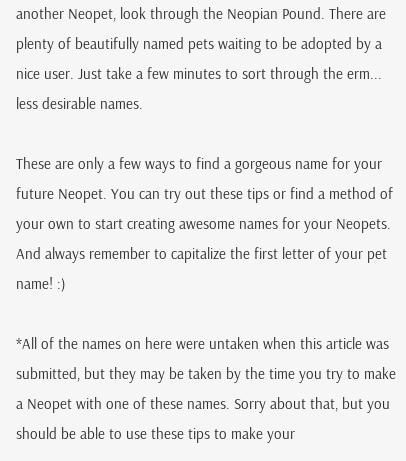another Neopet, look through the Neopian Pound. There are plenty of beautifully named pets waiting to be adopted by a nice user. Just take a few minutes to sort through the erm... less desirable names.

These are only a few ways to find a gorgeous name for your future Neopet. You can try out these tips or find a method of your own to start creating awesome names for your Neopets. And always remember to capitalize the first letter of your pet name! :)

*All of the names on here were untaken when this article was submitted, but they may be taken by the time you try to make a Neopet with one of these names. Sorry about that, but you should be able to use these tips to make your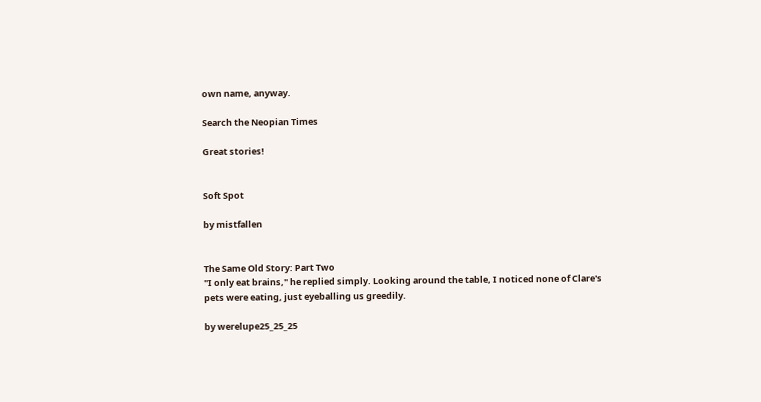own name, anyway.

Search the Neopian Times

Great stories!


Soft Spot

by mistfallen


The Same Old Story: Part Two
"I only eat brains," he replied simply. Looking around the table, I noticed none of Clare's pets were eating, just eyeballing us greedily.

by werelupe25_25_25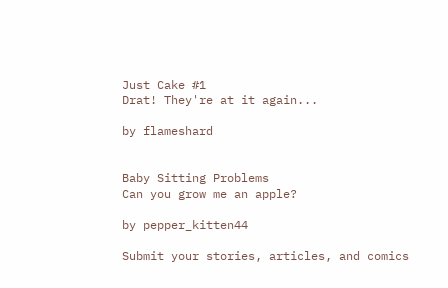Just Cake #1
Drat! They're at it again...

by flameshard


Baby Sitting Problems
Can you grow me an apple?

by pepper_kitten44

Submit your stories, articles, and comics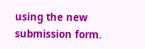using the new submission form.